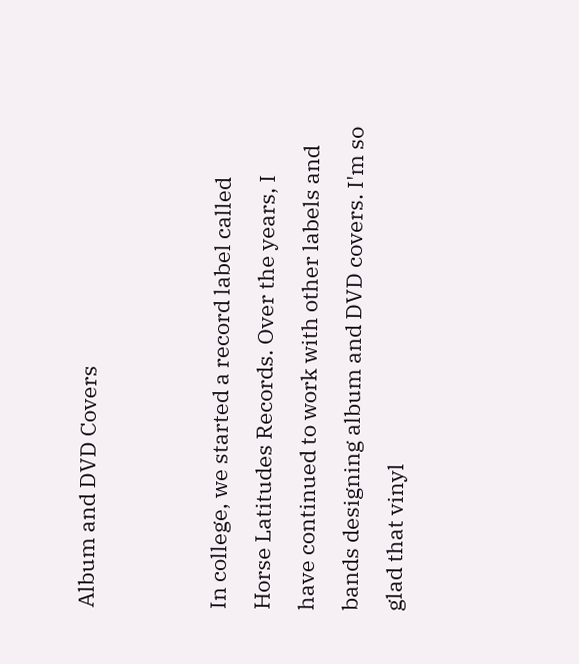Album and DVD Covers


In college, we started a record label called Horse Latitudes Records. Over the years, I have continued to work with other labels and bands designing album and DVD covers. I'm so glad that vinyl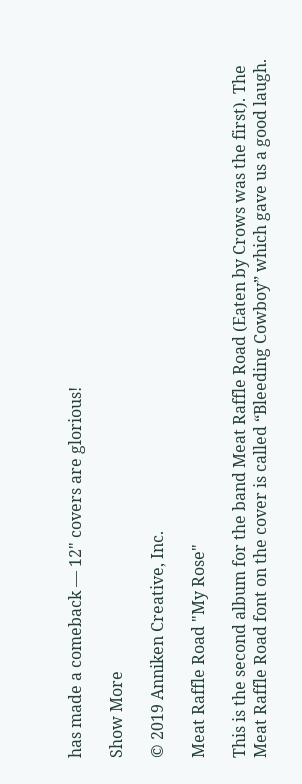has made a comeback — 12" covers are glorious!

Show More

© 2019 Anniken Creative, Inc.

Meat Raffle Road "My Rose"

This is the second album for the band Meat Raffle Road (Eaten by Crows was the first). The Meat Raffle Road font on the cover is called “Bleeding Cowboy” which gave us a good laugh.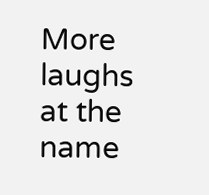More laughs at the name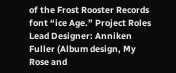of the Frost Rooster Records font “ice Age.” Project Roles Lead Designer: Anniken Fuller (Album design, My Rose and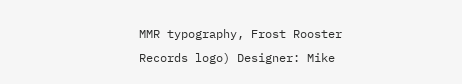MMR typography, Frost Rooster Records logo) Designer: Mike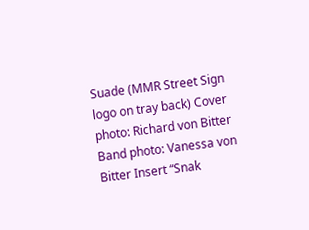Suade (MMR Street Sign logo on tray back) Cover photo: Richard von Bitter Band photo: Vanessa von Bitter Insert “Snak